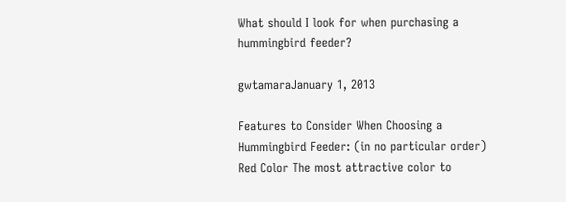What should I look for when purchasing a hummingbird feeder?

gwtamaraJanuary 1, 2013

Features to Consider When Choosing a Hummingbird Feeder: (in no particular order) Red Color The most attractive color to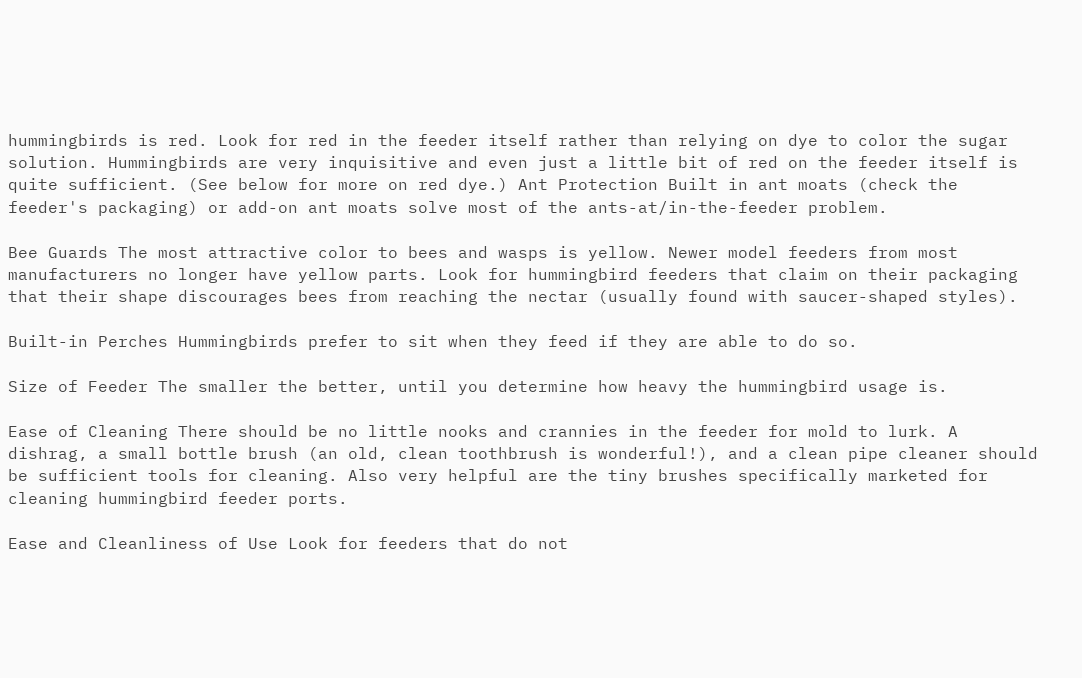hummingbirds is red. Look for red in the feeder itself rather than relying on dye to color the sugar solution. Hummingbirds are very inquisitive and even just a little bit of red on the feeder itself is quite sufficient. (See below for more on red dye.) Ant Protection Built in ant moats (check the feeder's packaging) or add-on ant moats solve most of the ants-at/in-the-feeder problem.

Bee Guards The most attractive color to bees and wasps is yellow. Newer model feeders from most manufacturers no longer have yellow parts. Look for hummingbird feeders that claim on their packaging that their shape discourages bees from reaching the nectar (usually found with saucer-shaped styles).

Built-in Perches Hummingbirds prefer to sit when they feed if they are able to do so.

Size of Feeder The smaller the better, until you determine how heavy the hummingbird usage is.

Ease of Cleaning There should be no little nooks and crannies in the feeder for mold to lurk. A dishrag, a small bottle brush (an old, clean toothbrush is wonderful!), and a clean pipe cleaner should be sufficient tools for cleaning. Also very helpful are the tiny brushes specifically marketed for cleaning hummingbird feeder ports.

Ease and Cleanliness of Use Look for feeders that do not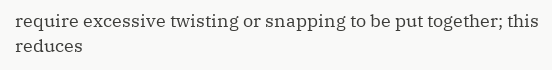require excessive twisting or snapping to be put together; this reduces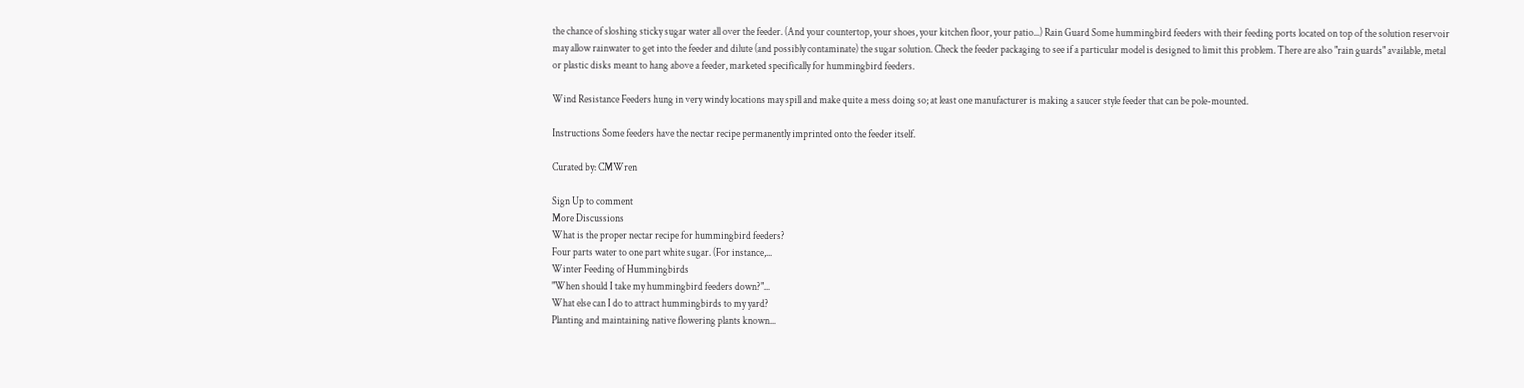the chance of sloshing sticky sugar water all over the feeder. (And your countertop, your shoes, your kitchen floor, your patio...) Rain Guard Some hummingbird feeders with their feeding ports located on top of the solution reservoir may allow rainwater to get into the feeder and dilute (and possibly contaminate) the sugar solution. Check the feeder packaging to see if a particular model is designed to limit this problem. There are also "rain guards" available, metal or plastic disks meant to hang above a feeder, marketed specifically for hummingbird feeders.

Wind Resistance Feeders hung in very windy locations may spill and make quite a mess doing so; at least one manufacturer is making a saucer style feeder that can be pole-mounted.

Instructions Some feeders have the nectar recipe permanently imprinted onto the feeder itself.

Curated by: CMWren

Sign Up to comment
More Discussions
What is the proper nectar recipe for hummingbird feeders?
Four parts water to one part white sugar. (For instance,...
Winter Feeding of Hummingbirds
"When should I take my hummingbird feeders down?"...
What else can I do to attract hummingbirds to my yard?
Planting and maintaining native flowering plants known...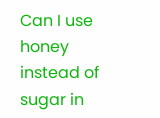Can I use honey instead of sugar in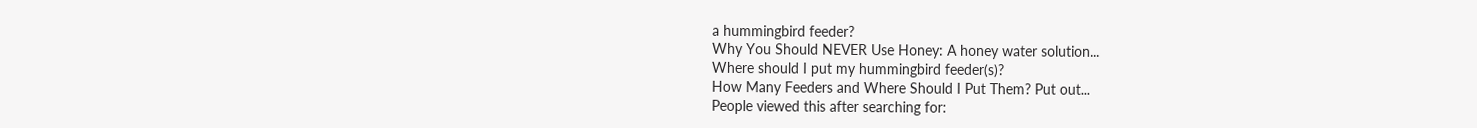a hummingbird feeder?
Why You Should NEVER Use Honey: A honey water solution...
Where should I put my hummingbird feeder(s)?
How Many Feeders and Where Should I Put Them? Put out...
People viewed this after searching for: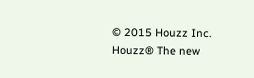© 2015 Houzz Inc. Houzz® The new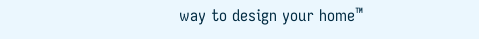way to design your home™